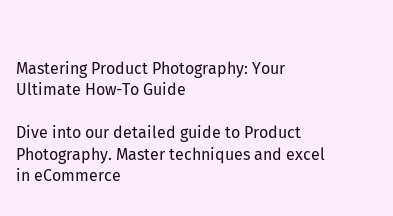Mastering Product Photography: Your Ultimate How-To Guide

Dive into our detailed guide to Product Photography. Master techniques and excel in eCommerce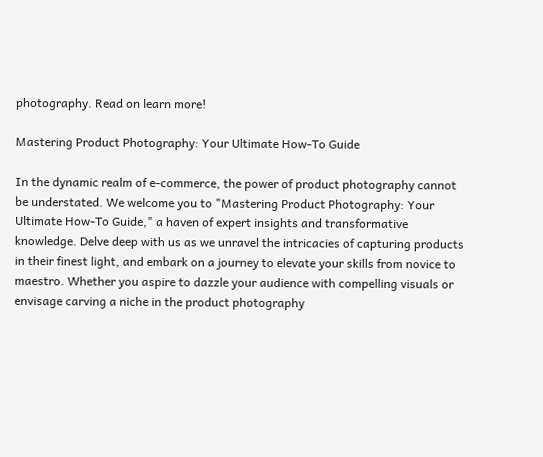photography. Read on learn more!

Mastering Product Photography: Your Ultimate How-To Guide

In the dynamic realm of e-commerce, the power of product photography cannot be understated. We welcome you to "Mastering Product Photography: Your Ultimate How-To Guide," a haven of expert insights and transformative knowledge. Delve deep with us as we unravel the intricacies of capturing products in their finest light, and embark on a journey to elevate your skills from novice to maestro. Whether you aspire to dazzle your audience with compelling visuals or envisage carving a niche in the product photography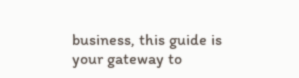business, this guide is your gateway to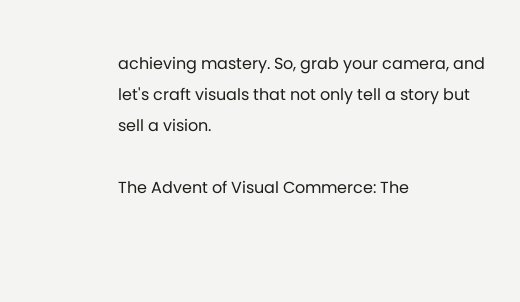achieving mastery. So, grab your camera, and let's craft visuals that not only tell a story but sell a vision.

The Advent of Visual Commerce: The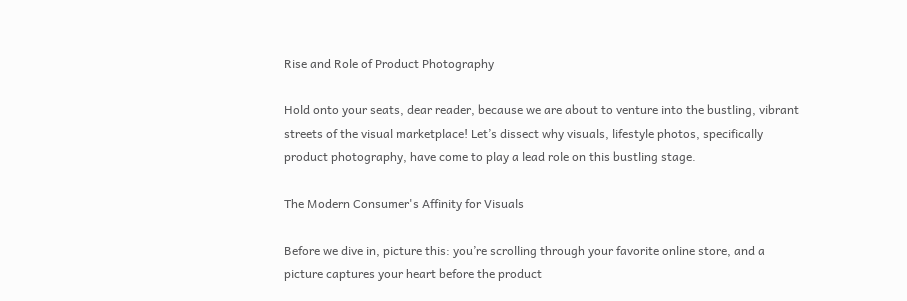Rise and Role of Product Photography

Hold onto your seats, dear reader, because we are about to venture into the bustling, vibrant streets of the visual marketplace! Let’s dissect why visuals, lifestyle photos, specifically product photography, have come to play a lead role on this bustling stage.

The Modern Consumer's Affinity for Visuals

Before we dive in, picture this: you’re scrolling through your favorite online store, and a picture captures your heart before the product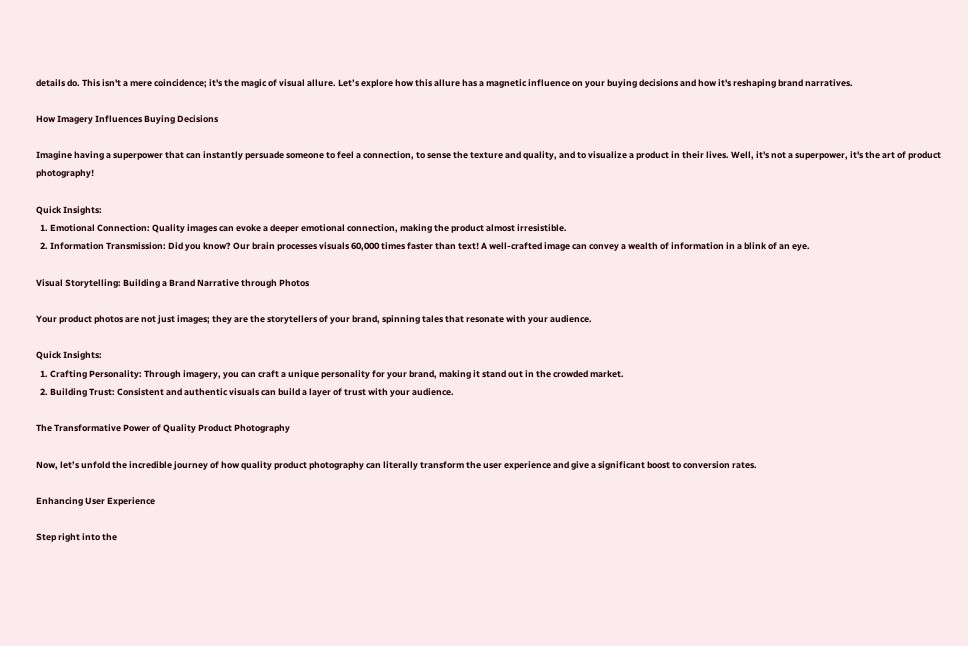details do. This isn't a mere coincidence; it's the magic of visual allure. Let’s explore how this allure has a magnetic influence on your buying decisions and how it's reshaping brand narratives.

How Imagery Influences Buying Decisions

Imagine having a superpower that can instantly persuade someone to feel a connection, to sense the texture and quality, and to visualize a product in their lives. Well, it's not a superpower, it's the art of product photography!

Quick Insights:
  1. Emotional Connection: Quality images can evoke a deeper emotional connection, making the product almost irresistible.
  2. Information Transmission: Did you know? Our brain processes visuals 60,000 times faster than text! A well-crafted image can convey a wealth of information in a blink of an eye.

Visual Storytelling: Building a Brand Narrative through Photos

Your product photos are not just images; they are the storytellers of your brand, spinning tales that resonate with your audience.

Quick Insights:
  1. Crafting Personality: Through imagery, you can craft a unique personality for your brand, making it stand out in the crowded market.
  2. Building Trust: Consistent and authentic visuals can build a layer of trust with your audience.

The Transformative Power of Quality Product Photography

Now, let’s unfold the incredible journey of how quality product photography can literally transform the user experience and give a significant boost to conversion rates.

Enhancing User Experience

Step right into the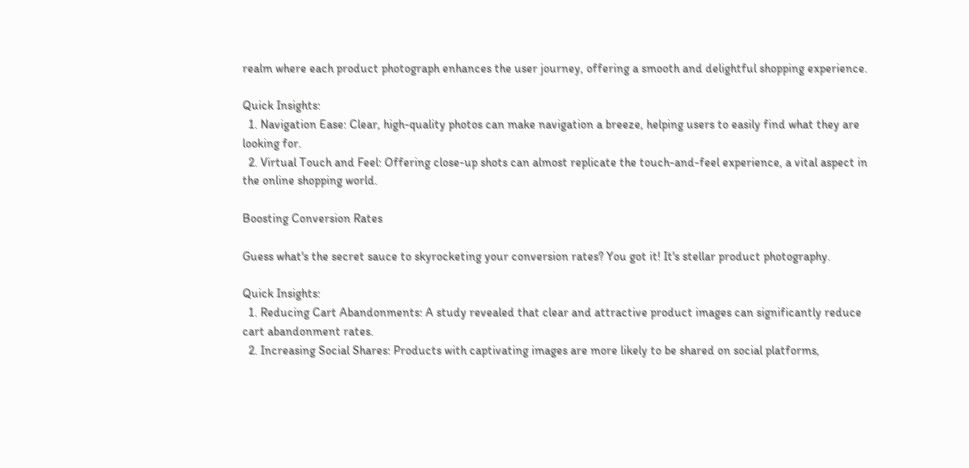realm where each product photograph enhances the user journey, offering a smooth and delightful shopping experience.

Quick Insights:
  1. Navigation Ease: Clear, high-quality photos can make navigation a breeze, helping users to easily find what they are looking for.
  2. Virtual Touch and Feel: Offering close-up shots can almost replicate the touch-and-feel experience, a vital aspect in the online shopping world.

Boosting Conversion Rates

Guess what's the secret sauce to skyrocketing your conversion rates? You got it! It's stellar product photography.

Quick Insights:
  1. Reducing Cart Abandonments: A study revealed that clear and attractive product images can significantly reduce cart abandonment rates.
  2. Increasing Social Shares: Products with captivating images are more likely to be shared on social platforms,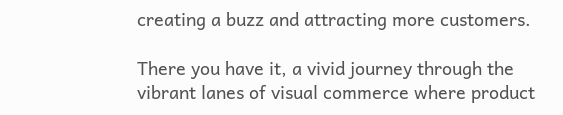creating a buzz and attracting more customers.

There you have it, a vivid journey through the vibrant lanes of visual commerce where product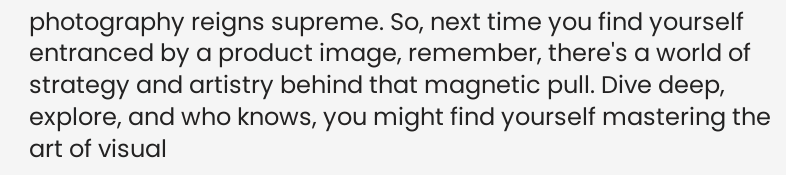photography reigns supreme. So, next time you find yourself entranced by a product image, remember, there's a world of strategy and artistry behind that magnetic pull. Dive deep, explore, and who knows, you might find yourself mastering the art of visual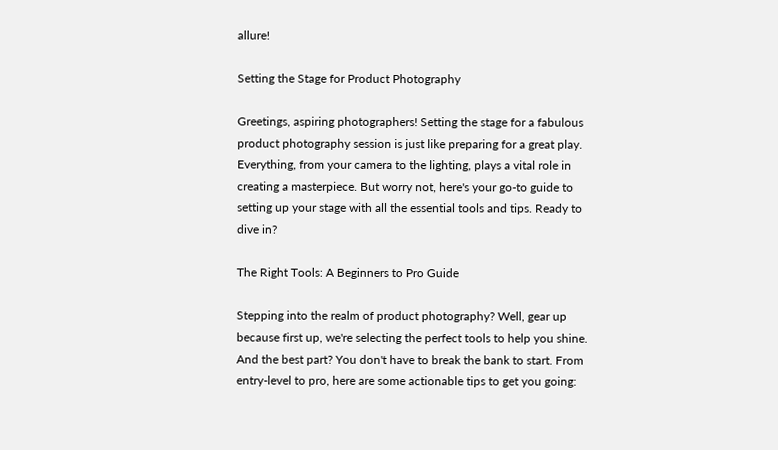allure!

Setting the Stage for Product Photography

Greetings, aspiring photographers! Setting the stage for a fabulous product photography session is just like preparing for a great play. Everything, from your camera to the lighting, plays a vital role in creating a masterpiece. But worry not, here's your go-to guide to setting up your stage with all the essential tools and tips. Ready to dive in?

The Right Tools: A Beginners to Pro Guide

Stepping into the realm of product photography? Well, gear up because first up, we're selecting the perfect tools to help you shine. And the best part? You don't have to break the bank to start. From entry-level to pro, here are some actionable tips to get you going: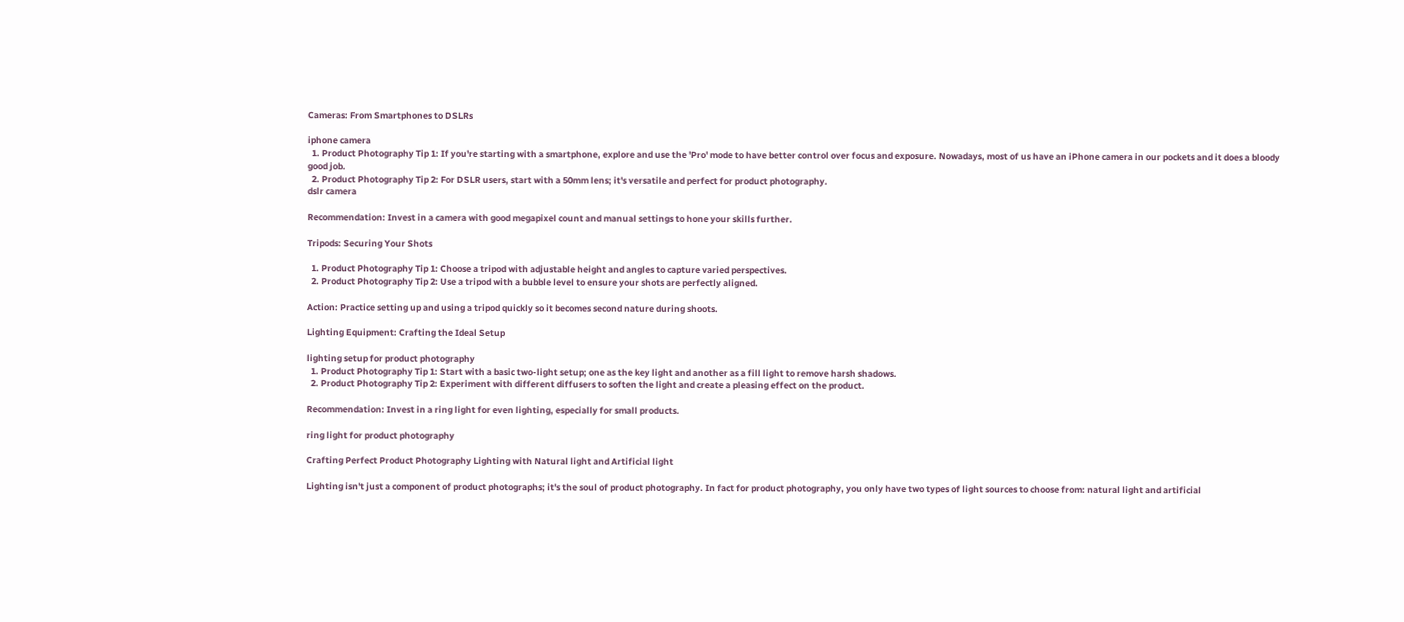Cameras: From Smartphones to DSLRs

iphone camera
  1. Product Photography Tip 1: If you're starting with a smartphone, explore and use the 'Pro' mode to have better control over focus and exposure. Nowadays, most of us have an iPhone camera in our pockets and it does a bloody good job.
  2. Product Photography Tip 2: For DSLR users, start with a 50mm lens; it's versatile and perfect for product photography.
dslr camera

Recommendation: Invest in a camera with good megapixel count and manual settings to hone your skills further.

Tripods: Securing Your Shots

  1. Product Photography Tip 1: Choose a tripod with adjustable height and angles to capture varied perspectives.
  2. Product Photography Tip 2: Use a tripod with a bubble level to ensure your shots are perfectly aligned.

Action: Practice setting up and using a tripod quickly so it becomes second nature during shoots.

Lighting Equipment: Crafting the Ideal Setup

lighting setup for product photography
  1. Product Photography Tip 1: Start with a basic two-light setup; one as the key light and another as a fill light to remove harsh shadows.
  2. Product Photography Tip 2: Experiment with different diffusers to soften the light and create a pleasing effect on the product.

Recommendation: Invest in a ring light for even lighting, especially for small products.

ring light for product photography

Crafting Perfect Product Photography Lighting with Natural light and Artificial light

Lighting isn't just a component of product photographs; it's the soul of product photography. In fact for product photography, you only have two types of light sources to choose from: natural light and artificial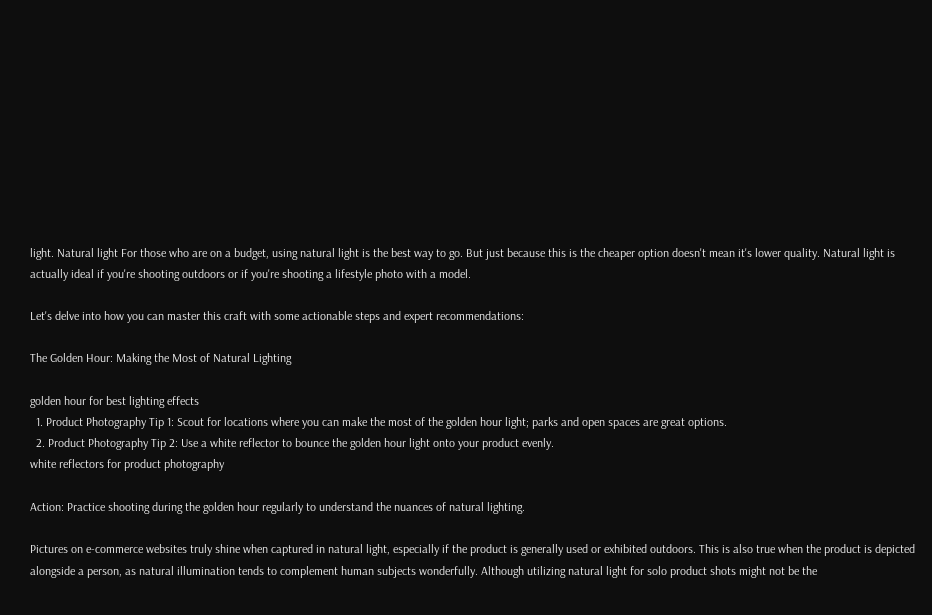light. Natural light For those who are on a budget, using natural light is the best way to go. But just because this is the cheaper option doesn't mean it's lower quality. Natural light is actually ideal if you're shooting outdoors or if you're shooting a lifestyle photo with a model.

Let's delve into how you can master this craft with some actionable steps and expert recommendations:

The Golden Hour: Making the Most of Natural Lighting

golden hour for best lighting effects
  1. Product Photography Tip 1: Scout for locations where you can make the most of the golden hour light; parks and open spaces are great options.
  2. Product Photography Tip 2: Use a white reflector to bounce the golden hour light onto your product evenly.
white reflectors for product photography

Action: Practice shooting during the golden hour regularly to understand the nuances of natural lighting.

Pictures on e-commerce websites truly shine when captured in natural light, especially if the product is generally used or exhibited outdoors. This is also true when the product is depicted alongside a person, as natural illumination tends to complement human subjects wonderfully. Although utilizing natural light for solo product shots might not be the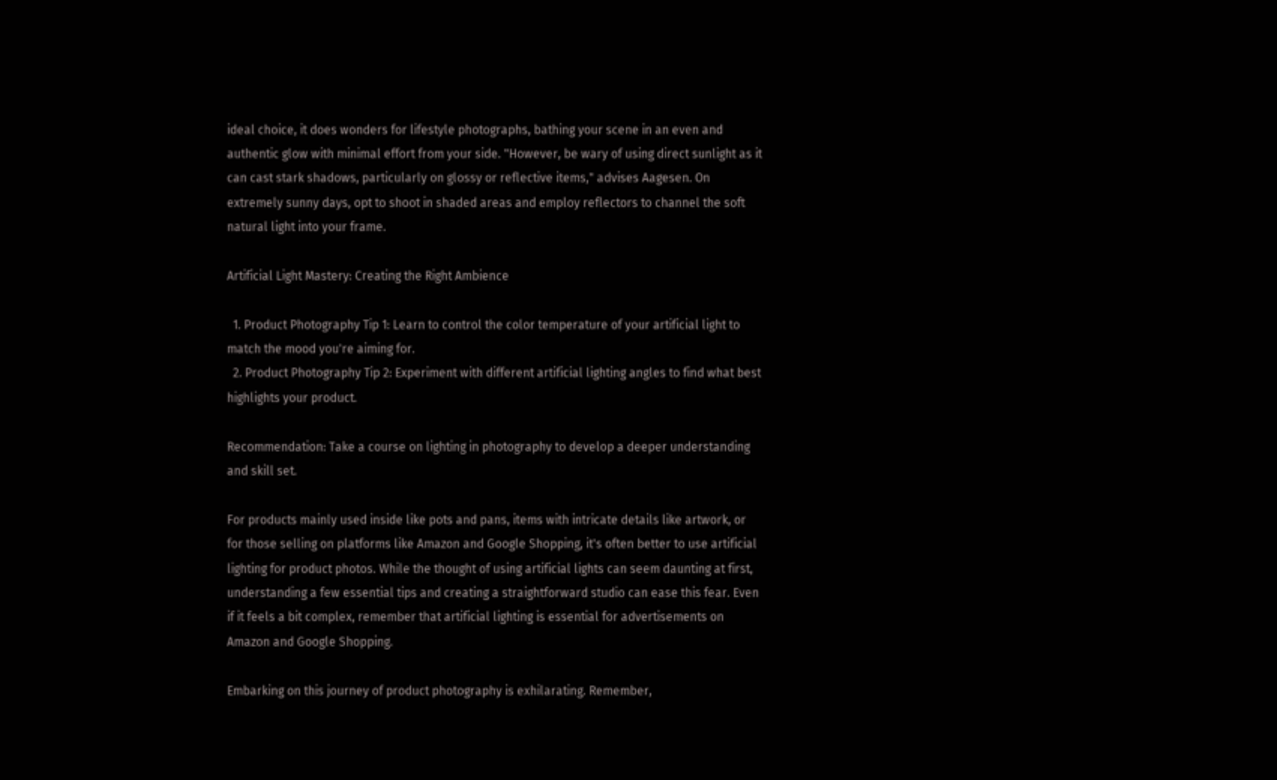ideal choice, it does wonders for lifestyle photographs, bathing your scene in an even and authentic glow with minimal effort from your side. "However, be wary of using direct sunlight as it can cast stark shadows, particularly on glossy or reflective items," advises Aagesen. On extremely sunny days, opt to shoot in shaded areas and employ reflectors to channel the soft natural light into your frame.

Artificial Light Mastery: Creating the Right Ambience

  1. Product Photography Tip 1: Learn to control the color temperature of your artificial light to match the mood you're aiming for.
  2. Product Photography Tip 2: Experiment with different artificial lighting angles to find what best highlights your product.

Recommendation: Take a course on lighting in photography to develop a deeper understanding and skill set.

For products mainly used inside like pots and pans, items with intricate details like artwork, or for those selling on platforms like Amazon and Google Shopping, it's often better to use artificial lighting for product photos. While the thought of using artificial lights can seem daunting at first, understanding a few essential tips and creating a straightforward studio can ease this fear. Even if it feels a bit complex, remember that artificial lighting is essential for advertisements on Amazon and Google Shopping.

Embarking on this journey of product photography is exhilarating. Remember,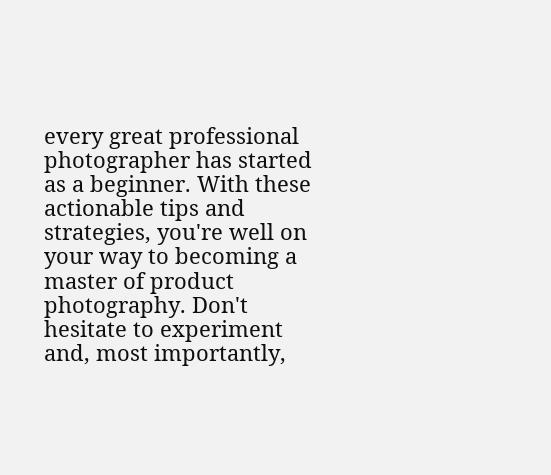every great professional photographer has started as a beginner. With these actionable tips and strategies, you're well on your way to becoming a master of product photography. Don't hesitate to experiment and, most importantly,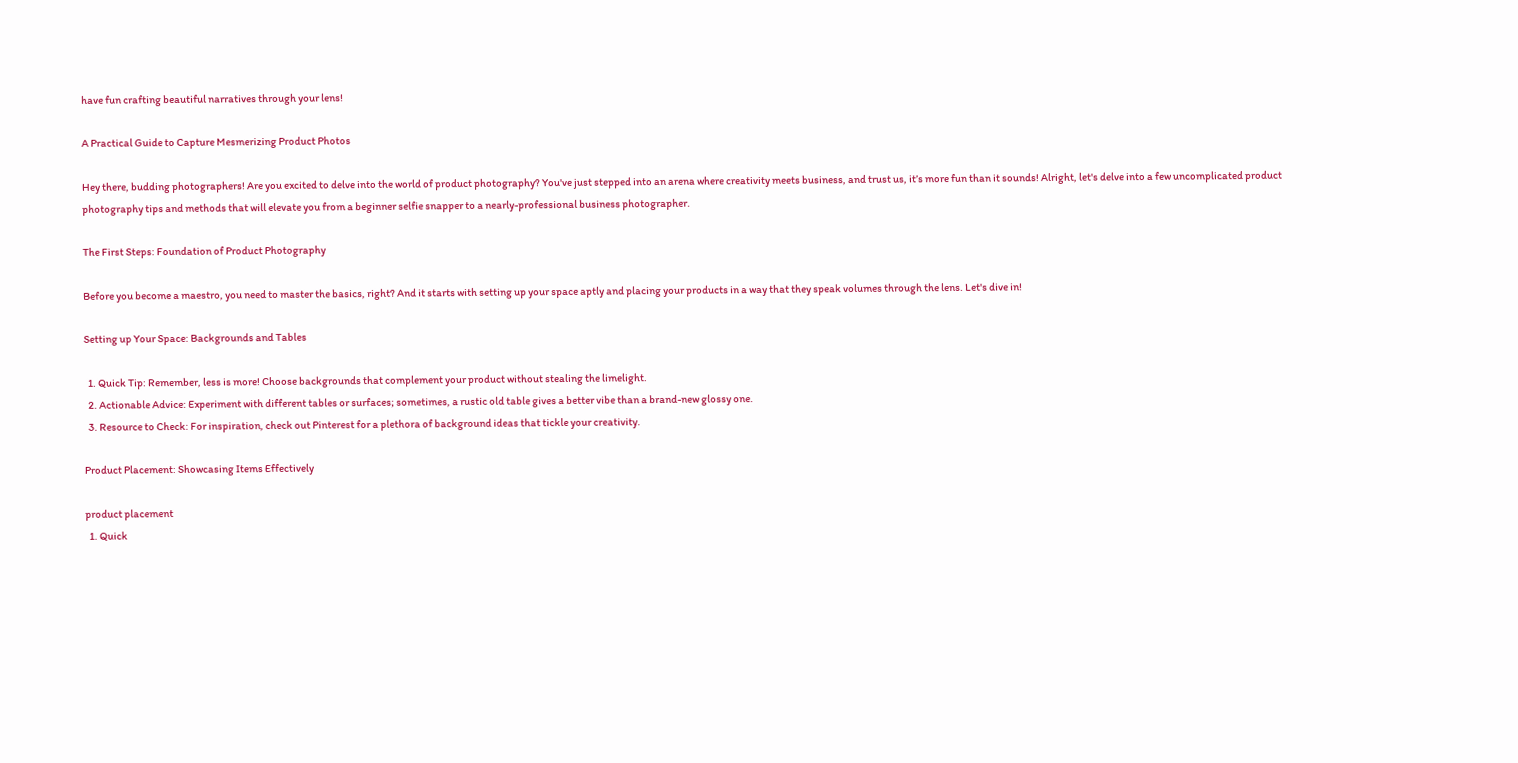have fun crafting beautiful narratives through your lens!

A Practical Guide to Capture Mesmerizing Product Photos

Hey there, budding photographers! Are you excited to delve into the world of product photography? You've just stepped into an arena where creativity meets business, and trust us, it’s more fun than it sounds! Alright, let's delve into a few uncomplicated product photography tips and methods that will elevate you from a beginner selfie snapper to a nearly-professional business photographer.

The First Steps: Foundation of Product Photography

Before you become a maestro, you need to master the basics, right? And it starts with setting up your space aptly and placing your products in a way that they speak volumes through the lens. Let's dive in!

Setting up Your Space: Backgrounds and Tables

  1. Quick Tip: Remember, less is more! Choose backgrounds that complement your product without stealing the limelight.
  2. Actionable Advice: Experiment with different tables or surfaces; sometimes, a rustic old table gives a better vibe than a brand-new glossy one.
  3. Resource to Check: For inspiration, check out Pinterest for a plethora of background ideas that tickle your creativity.

Product Placement: Showcasing Items Effectively

product placement
  1. Quick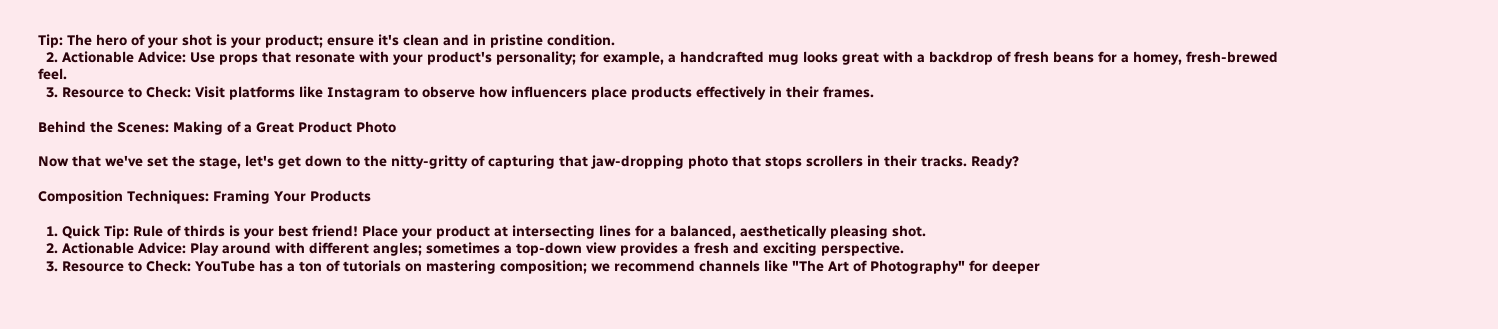Tip: The hero of your shot is your product; ensure it's clean and in pristine condition.
  2. Actionable Advice: Use props that resonate with your product's personality; for example, a handcrafted mug looks great with a backdrop of fresh beans for a homey, fresh-brewed feel.
  3. Resource to Check: Visit platforms like Instagram to observe how influencers place products effectively in their frames.

Behind the Scenes: Making of a Great Product Photo

Now that we've set the stage, let's get down to the nitty-gritty of capturing that jaw-dropping photo that stops scrollers in their tracks. Ready?

Composition Techniques: Framing Your Products

  1. Quick Tip: Rule of thirds is your best friend! Place your product at intersecting lines for a balanced, aesthetically pleasing shot.
  2. Actionable Advice: Play around with different angles; sometimes a top-down view provides a fresh and exciting perspective.
  3. Resource to Check: YouTube has a ton of tutorials on mastering composition; we recommend channels like "The Art of Photography" for deeper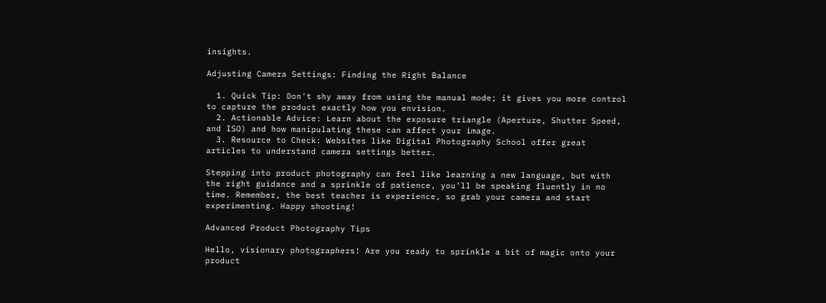insights.

Adjusting Camera Settings: Finding the Right Balance

  1. Quick Tip: Don't shy away from using the manual mode; it gives you more control to capture the product exactly how you envision.
  2. Actionable Advice: Learn about the exposure triangle (Aperture, Shutter Speed, and ISO) and how manipulating these can affect your image.
  3. Resource to Check: Websites like Digital Photography School offer great articles to understand camera settings better.

Stepping into product photography can feel like learning a new language, but with the right guidance and a sprinkle of patience, you'll be speaking fluently in no time. Remember, the best teacher is experience, so grab your camera and start experimenting. Happy shooting!

Advanced Product Photography Tips

Hello, visionary photographers! Are you ready to sprinkle a bit of magic onto your product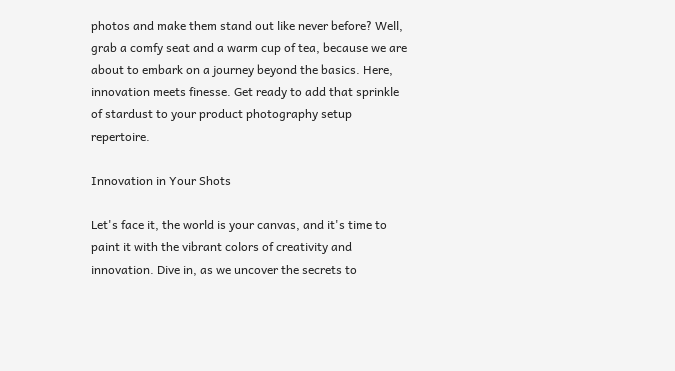photos and make them stand out like never before? Well, grab a comfy seat and a warm cup of tea, because we are about to embark on a journey beyond the basics. Here, innovation meets finesse. Get ready to add that sprinkle of stardust to your product photography setup repertoire.

Innovation in Your Shots

Let's face it, the world is your canvas, and it's time to paint it with the vibrant colors of creativity and innovation. Dive in, as we uncover the secrets to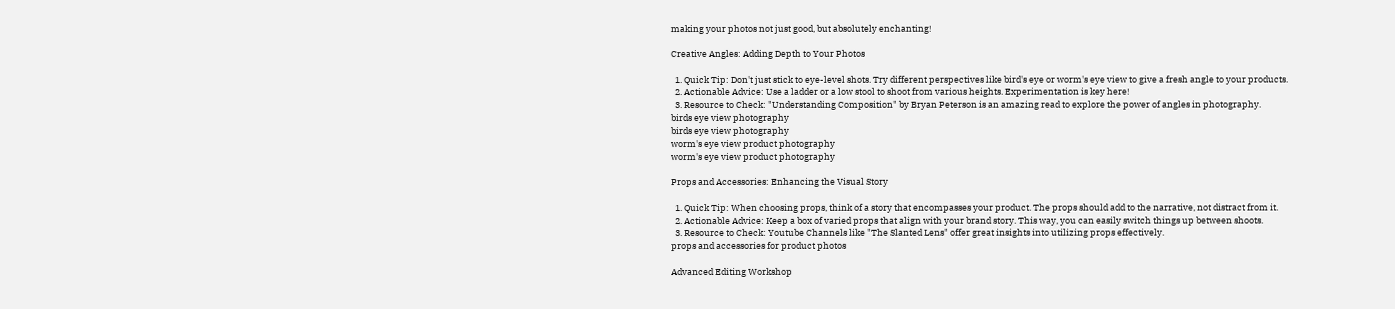making your photos not just good, but absolutely enchanting!

Creative Angles: Adding Depth to Your Photos

  1. Quick Tip: Don't just stick to eye-level shots. Try different perspectives like bird's eye or worm's eye view to give a fresh angle to your products.
  2. Actionable Advice: Use a ladder or a low stool to shoot from various heights. Experimentation is key here!
  3. Resource to Check: "Understanding Composition" by Bryan Peterson is an amazing read to explore the power of angles in photography.
birds eye view photography
birds eye view photography
worm's eye view product photography
worm's eye view product photography

Props and Accessories: Enhancing the Visual Story

  1. Quick Tip: When choosing props, think of a story that encompasses your product. The props should add to the narrative, not distract from it.
  2. Actionable Advice: Keep a box of varied props that align with your brand story. This way, you can easily switch things up between shoots.
  3. Resource to Check: Youtube Channels like "The Slanted Lens" offer great insights into utilizing props effectively.
props and accessories for product photos

Advanced Editing Workshop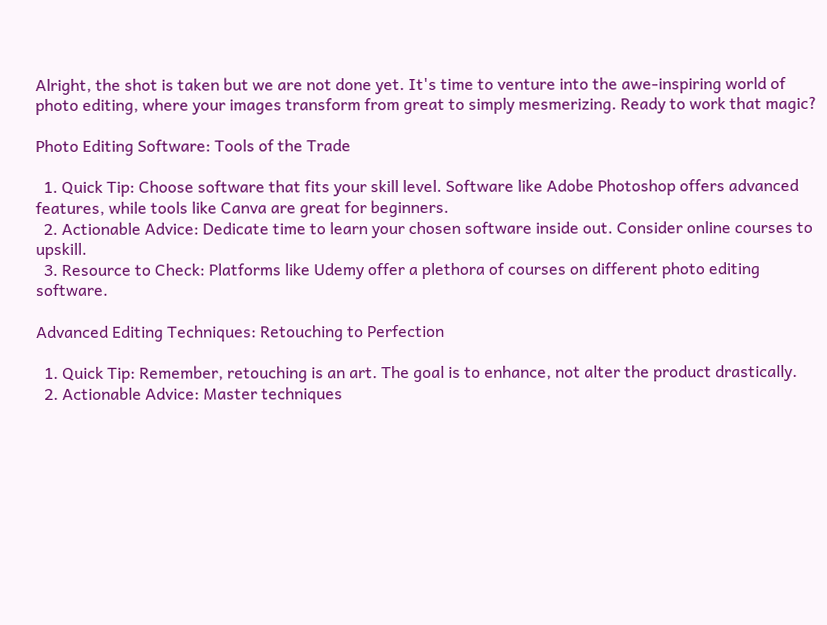Alright, the shot is taken but we are not done yet. It's time to venture into the awe-inspiring world of photo editing, where your images transform from great to simply mesmerizing. Ready to work that magic?

Photo Editing Software: Tools of the Trade

  1. Quick Tip: Choose software that fits your skill level. Software like Adobe Photoshop offers advanced features, while tools like Canva are great for beginners.
  2. Actionable Advice: Dedicate time to learn your chosen software inside out. Consider online courses to upskill.
  3. Resource to Check: Platforms like Udemy offer a plethora of courses on different photo editing software.

Advanced Editing Techniques: Retouching to Perfection

  1. Quick Tip: Remember, retouching is an art. The goal is to enhance, not alter the product drastically.
  2. Actionable Advice: Master techniques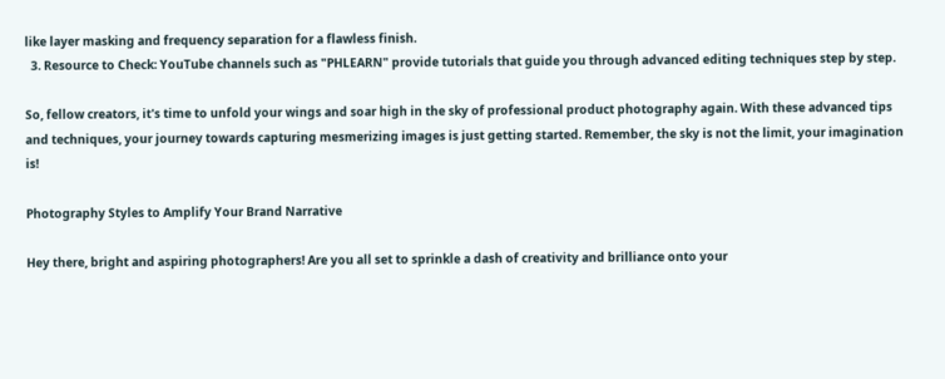like layer masking and frequency separation for a flawless finish.
  3. Resource to Check: YouTube channels such as "PHLEARN" provide tutorials that guide you through advanced editing techniques step by step.

So, fellow creators, it's time to unfold your wings and soar high in the sky of professional product photography again. With these advanced tips and techniques, your journey towards capturing mesmerizing images is just getting started. Remember, the sky is not the limit, your imagination is!

Photography Styles to Amplify Your Brand Narrative

Hey there, bright and aspiring photographers! Are you all set to sprinkle a dash of creativity and brilliance onto your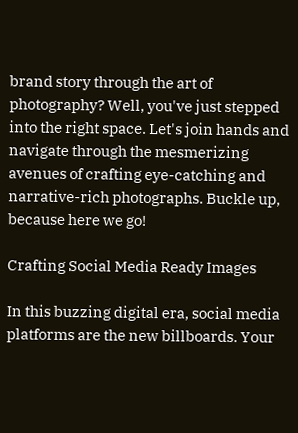brand story through the art of photography? Well, you've just stepped into the right space. Let's join hands and navigate through the mesmerizing avenues of crafting eye-catching and narrative-rich photographs. Buckle up, because here we go!

Crafting Social Media Ready Images

In this buzzing digital era, social media platforms are the new billboards. Your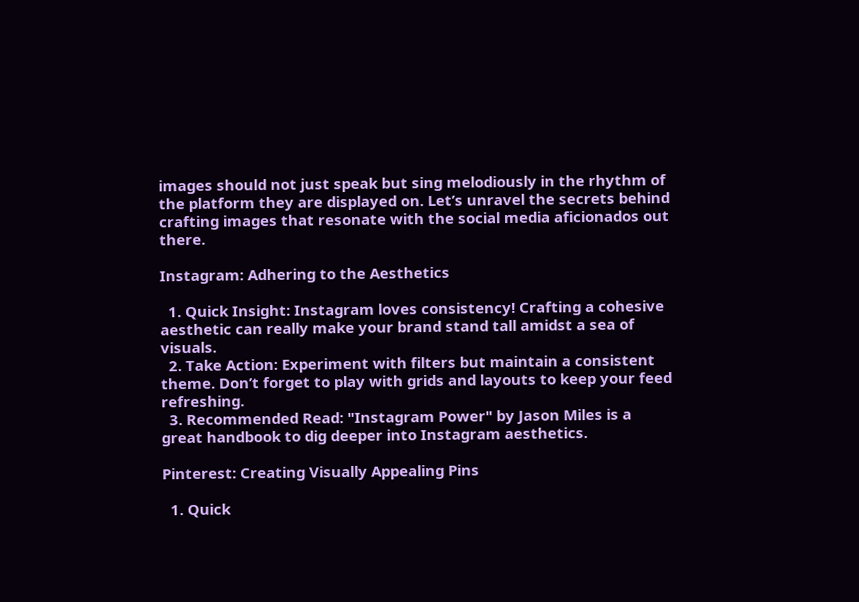images should not just speak but sing melodiously in the rhythm of the platform they are displayed on. Let’s unravel the secrets behind crafting images that resonate with the social media aficionados out there.

Instagram: Adhering to the Aesthetics

  1. Quick Insight: Instagram loves consistency! Crafting a cohesive aesthetic can really make your brand stand tall amidst a sea of visuals.
  2. Take Action: Experiment with filters but maintain a consistent theme. Don’t forget to play with grids and layouts to keep your feed refreshing.
  3. Recommended Read: "Instagram Power" by Jason Miles is a great handbook to dig deeper into Instagram aesthetics.

Pinterest: Creating Visually Appealing Pins

  1. Quick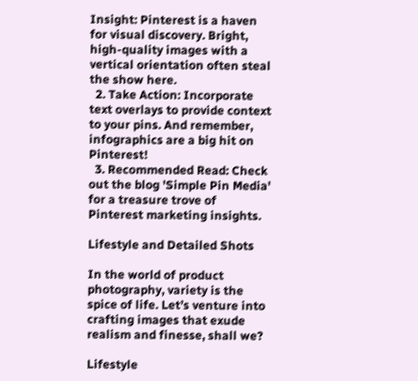Insight: Pinterest is a haven for visual discovery. Bright, high-quality images with a vertical orientation often steal the show here.
  2. Take Action: Incorporate text overlays to provide context to your pins. And remember, infographics are a big hit on Pinterest!
  3. Recommended Read: Check out the blog 'Simple Pin Media' for a treasure trove of Pinterest marketing insights.

Lifestyle and Detailed Shots

In the world of product photography, variety is the spice of life. Let’s venture into crafting images that exude realism and finesse, shall we?

Lifestyle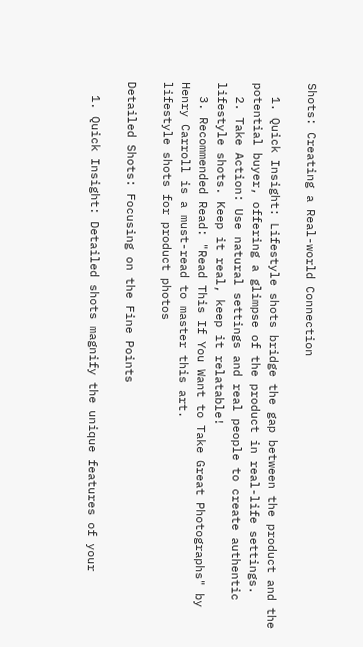Shots: Creating a Real-world Connection

  1. Quick Insight: Lifestyle shots bridge the gap between the product and the potential buyer, offering a glimpse of the product in real-life settings.
  2. Take Action: Use natural settings and real people to create authentic lifestyle shots. Keep it real, keep it relatable!
  3. Recommended Read: "Read This If You Want to Take Great Photographs" by Henry Carroll is a must-read to master this art.
lifestyle shots for product photos

Detailed Shots: Focusing on the Fine Points

  1. Quick Insight: Detailed shots magnify the unique features of your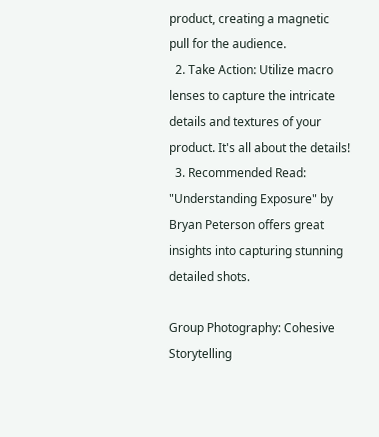product, creating a magnetic pull for the audience.
  2. Take Action: Utilize macro lenses to capture the intricate details and textures of your product. It's all about the details!
  3. Recommended Read: "Understanding Exposure" by Bryan Peterson offers great insights into capturing stunning detailed shots.

Group Photography: Cohesive Storytelling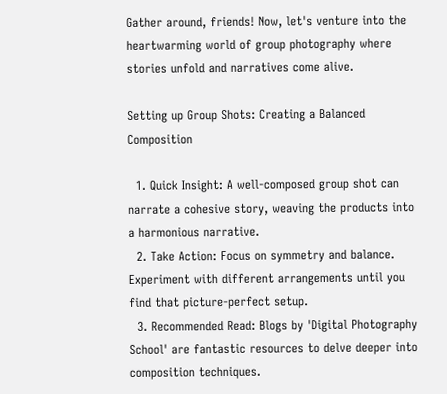Gather around, friends! Now, let's venture into the heartwarming world of group photography where stories unfold and narratives come alive.

Setting up Group Shots: Creating a Balanced Composition

  1. Quick Insight: A well-composed group shot can narrate a cohesive story, weaving the products into a harmonious narrative.
  2. Take Action: Focus on symmetry and balance. Experiment with different arrangements until you find that picture-perfect setup.
  3. Recommended Read: Blogs by 'Digital Photography School' are fantastic resources to delve deeper into composition techniques.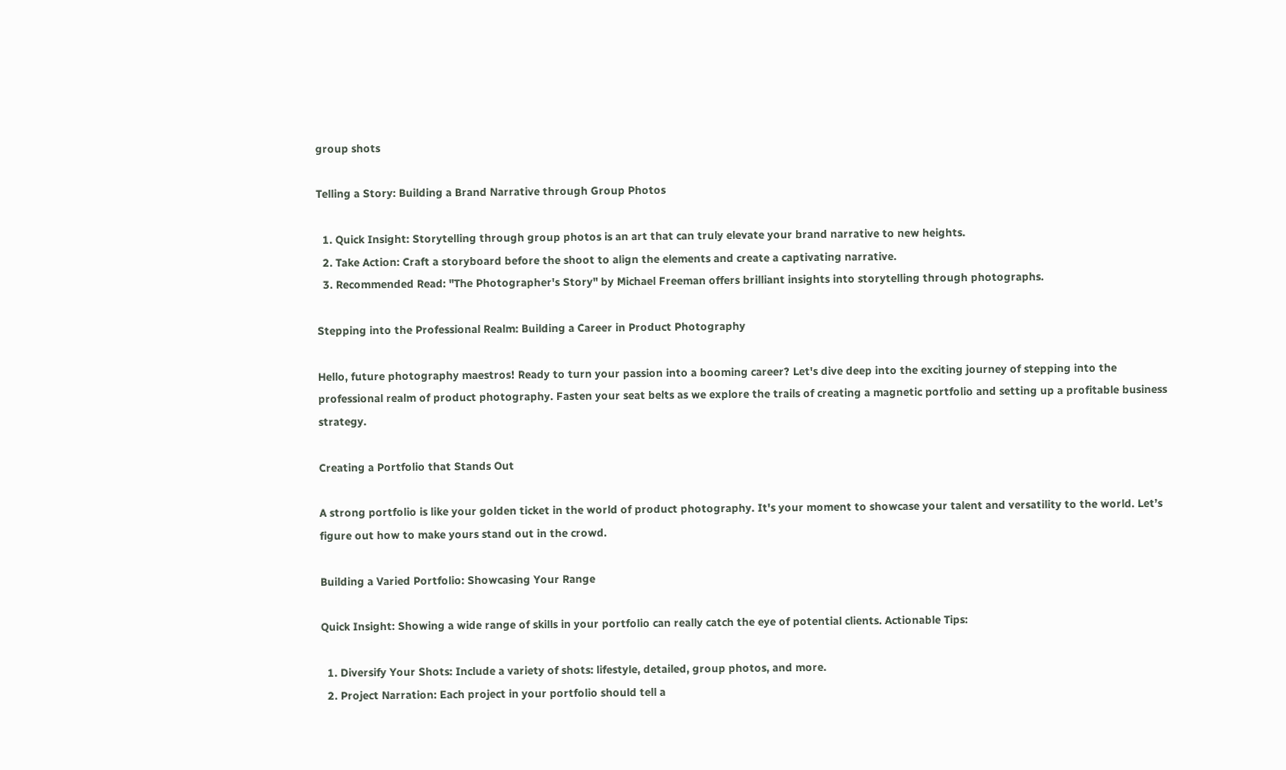group shots

Telling a Story: Building a Brand Narrative through Group Photos

  1. Quick Insight: Storytelling through group photos is an art that can truly elevate your brand narrative to new heights.
  2. Take Action: Craft a storyboard before the shoot to align the elements and create a captivating narrative.
  3. Recommended Read: "The Photographer's Story" by Michael Freeman offers brilliant insights into storytelling through photographs.

Stepping into the Professional Realm: Building a Career in Product Photography

Hello, future photography maestros! Ready to turn your passion into a booming career? Let's dive deep into the exciting journey of stepping into the professional realm of product photography. Fasten your seat belts as we explore the trails of creating a magnetic portfolio and setting up a profitable business strategy.

Creating a Portfolio that Stands Out

A strong portfolio is like your golden ticket in the world of product photography. It's your moment to showcase your talent and versatility to the world. Let’s figure out how to make yours stand out in the crowd.

Building a Varied Portfolio: Showcasing Your Range

Quick Insight: Showing a wide range of skills in your portfolio can really catch the eye of potential clients. Actionable Tips:

  1. Diversify Your Shots: Include a variety of shots: lifestyle, detailed, group photos, and more.
  2. Project Narration: Each project in your portfolio should tell a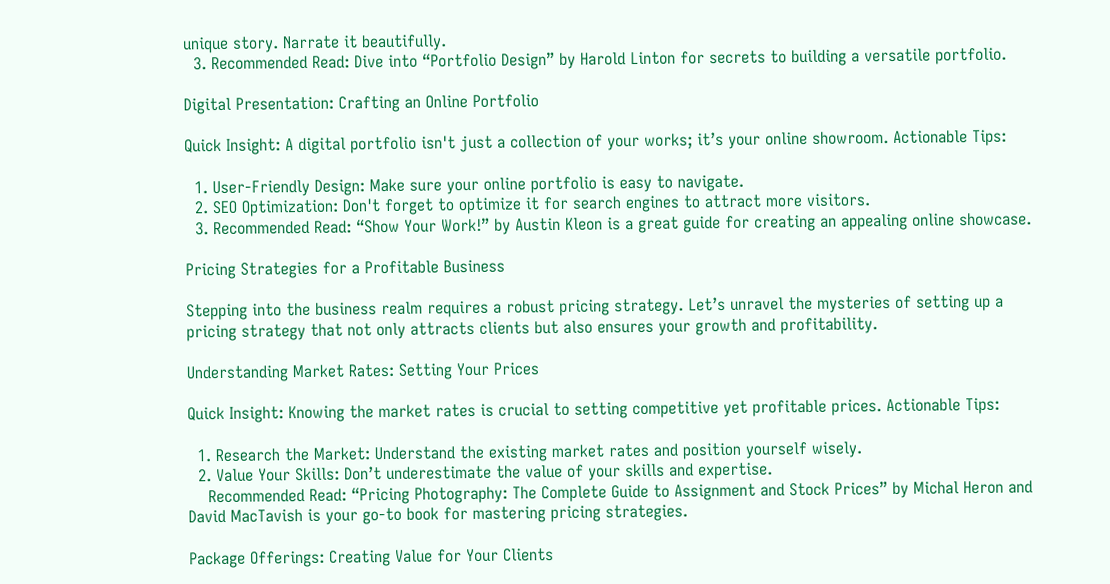unique story. Narrate it beautifully.
  3. Recommended Read: Dive into “Portfolio Design” by Harold Linton for secrets to building a versatile portfolio.

Digital Presentation: Crafting an Online Portfolio

Quick Insight: A digital portfolio isn't just a collection of your works; it’s your online showroom. Actionable Tips:

  1. User-Friendly Design: Make sure your online portfolio is easy to navigate.
  2. SEO Optimization: Don't forget to optimize it for search engines to attract more visitors.
  3. Recommended Read: “Show Your Work!” by Austin Kleon is a great guide for creating an appealing online showcase.

Pricing Strategies for a Profitable Business

Stepping into the business realm requires a robust pricing strategy. Let’s unravel the mysteries of setting up a pricing strategy that not only attracts clients but also ensures your growth and profitability.

Understanding Market Rates: Setting Your Prices

Quick Insight: Knowing the market rates is crucial to setting competitive yet profitable prices. Actionable Tips:

  1. Research the Market: Understand the existing market rates and position yourself wisely.
  2. Value Your Skills: Don’t underestimate the value of your skills and expertise.
    Recommended Read: “Pricing Photography: The Complete Guide to Assignment and Stock Prices” by Michal Heron and David MacTavish is your go-to book for mastering pricing strategies.

Package Offerings: Creating Value for Your Clients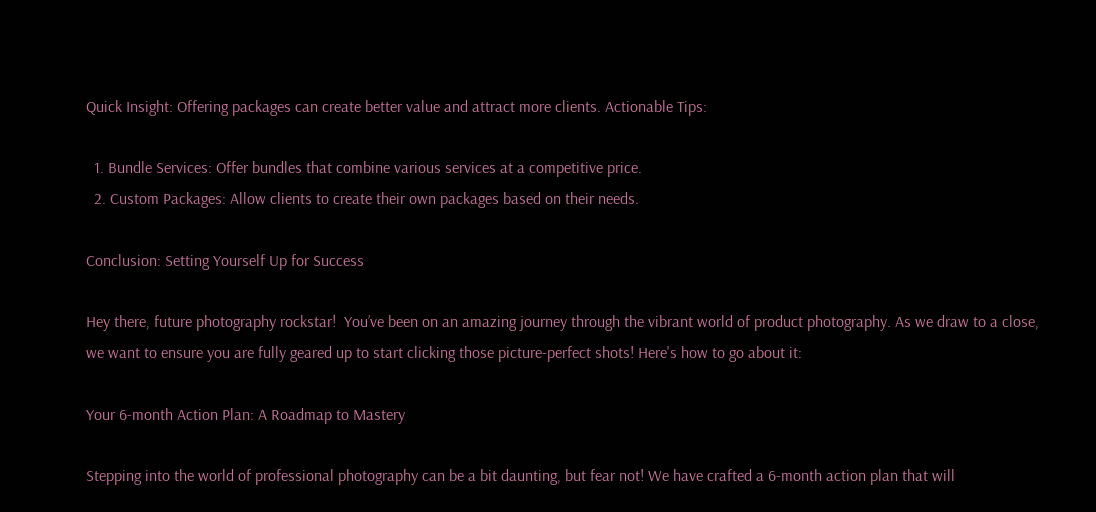Quick Insight: Offering packages can create better value and attract more clients. Actionable Tips:

  1. Bundle Services: Offer bundles that combine various services at a competitive price.
  2. Custom Packages: Allow clients to create their own packages based on their needs.

Conclusion: Setting Yourself Up for Success

Hey there, future photography rockstar!  You’ve been on an amazing journey through the vibrant world of product photography. As we draw to a close, we want to ensure you are fully geared up to start clicking those picture-perfect shots! Here's how to go about it:

Your 6-month Action Plan: A Roadmap to Mastery

Stepping into the world of professional photography can be a bit daunting, but fear not! We have crafted a 6-month action plan that will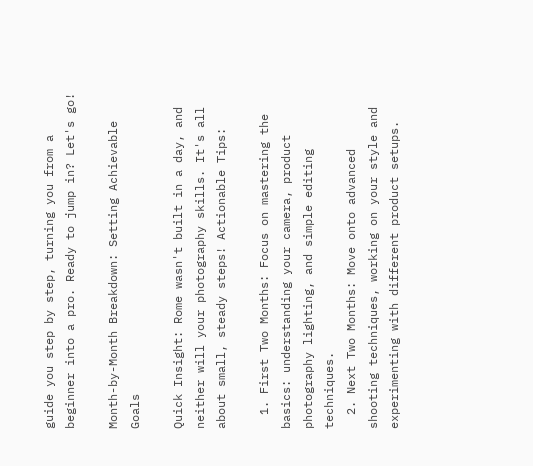guide you step by step, turning you from a beginner into a pro. Ready to jump in? Let's go!

Month-by-Month Breakdown: Setting Achievable Goals

Quick Insight: Rome wasn't built in a day, and neither will your photography skills. It's all about small, steady steps! Actionable Tips:

  1. First Two Months: Focus on mastering the basics: understanding your camera, product photography lighting, and simple editing techniques.
  2. Next Two Months: Move onto advanced shooting techniques, working on your style and experimenting with different product setups.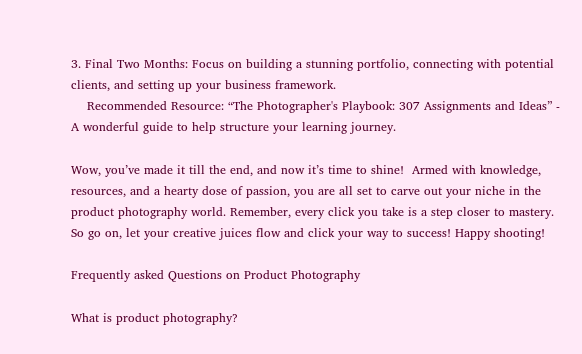3. Final Two Months: Focus on building a stunning portfolio, connecting with potential clients, and setting up your business framework.
    Recommended Resource: “The Photographer's Playbook: 307 Assignments and Ideas” - A wonderful guide to help structure your learning journey.

Wow, you’ve made it till the end, and now it’s time to shine!  Armed with knowledge, resources, and a hearty dose of passion, you are all set to carve out your niche in the product photography world. Remember, every click you take is a step closer to mastery. So go on, let your creative juices flow and click your way to success! Happy shooting!

Frequently asked Questions on Product Photography

What is product photography?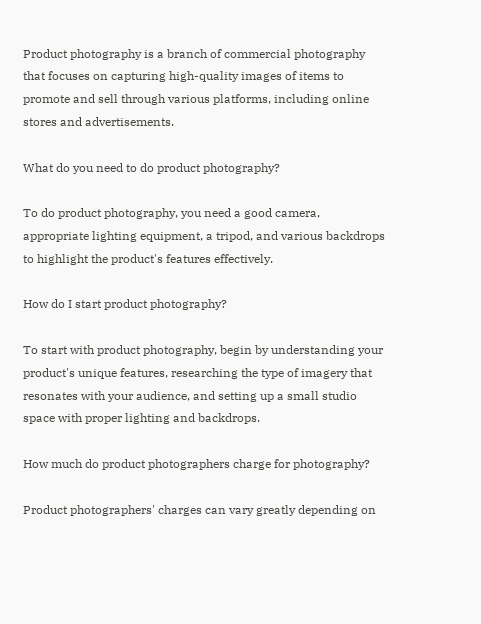Product photography is a branch of commercial photography that focuses on capturing high-quality images of items to promote and sell through various platforms, including online stores and advertisements.

What do you need to do product photography?

To do product photography, you need a good camera, appropriate lighting equipment, a tripod, and various backdrops to highlight the product's features effectively.

How do I start product photography?

To start with product photography, begin by understanding your product's unique features, researching the type of imagery that resonates with your audience, and setting up a small studio space with proper lighting and backdrops.

How much do product photographers charge for photography?

Product photographers' charges can vary greatly depending on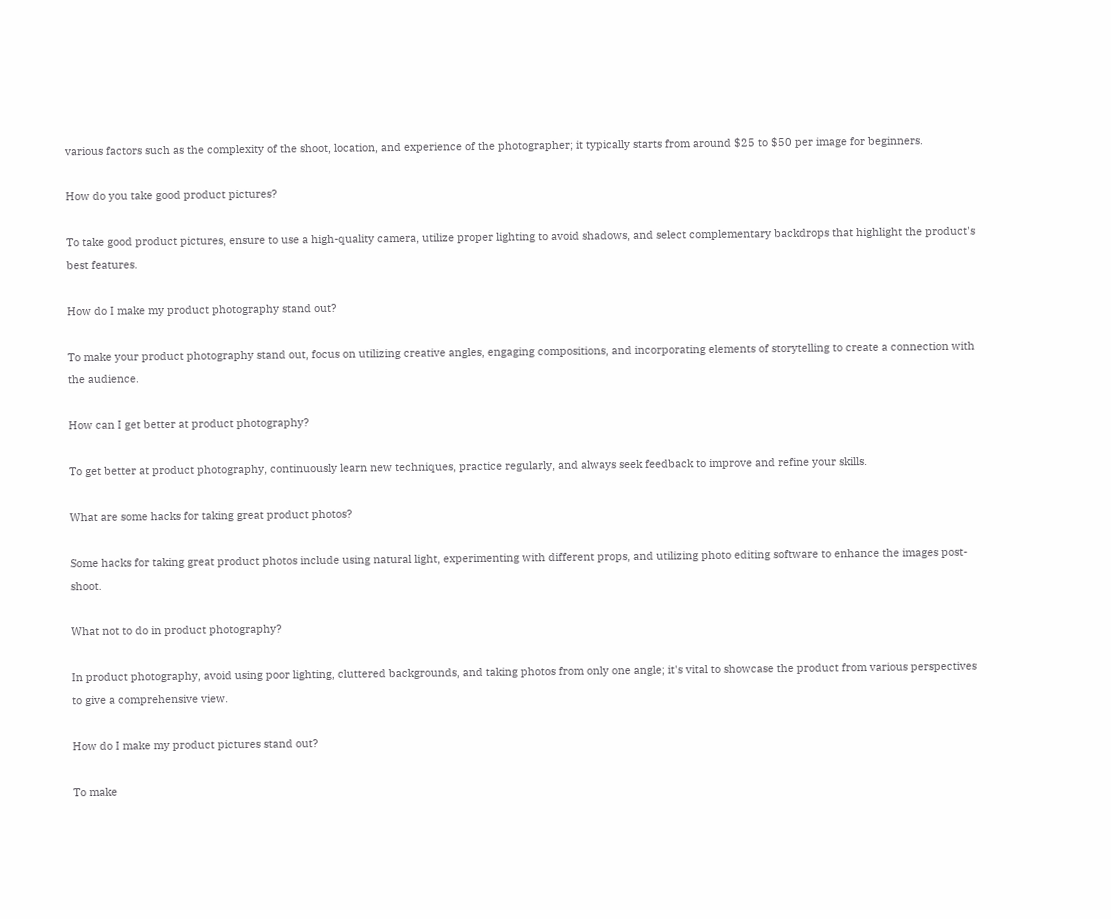various factors such as the complexity of the shoot, location, and experience of the photographer; it typically starts from around $25 to $50 per image for beginners.

How do you take good product pictures?

To take good product pictures, ensure to use a high-quality camera, utilize proper lighting to avoid shadows, and select complementary backdrops that highlight the product's best features.

How do I make my product photography stand out?

To make your product photography stand out, focus on utilizing creative angles, engaging compositions, and incorporating elements of storytelling to create a connection with the audience.

How can I get better at product photography?

To get better at product photography, continuously learn new techniques, practice regularly, and always seek feedback to improve and refine your skills.

What are some hacks for taking great product photos?

Some hacks for taking great product photos include using natural light, experimenting with different props, and utilizing photo editing software to enhance the images post-shoot.

What not to do in product photography?

In product photography, avoid using poor lighting, cluttered backgrounds, and taking photos from only one angle; it's vital to showcase the product from various perspectives to give a comprehensive view.

How do I make my product pictures stand out?

To make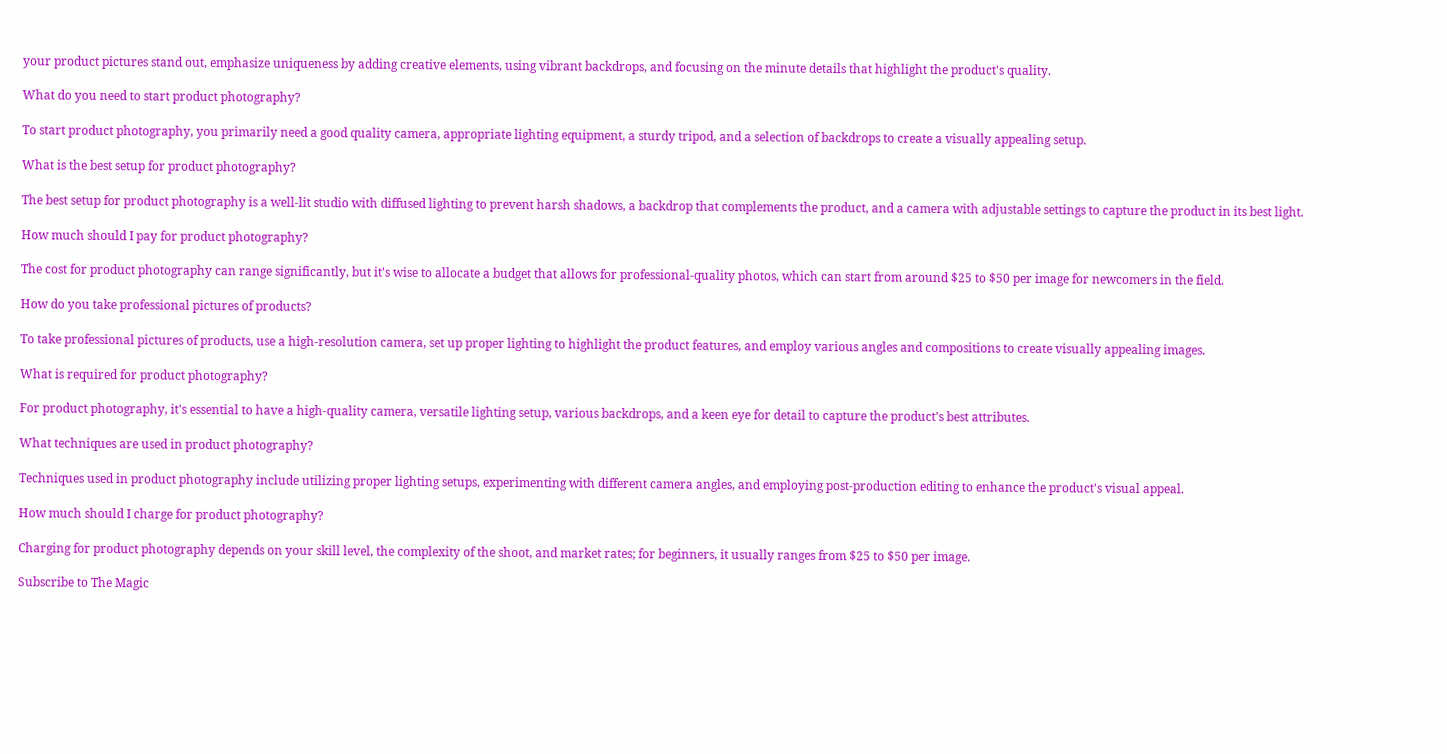your product pictures stand out, emphasize uniqueness by adding creative elements, using vibrant backdrops, and focusing on the minute details that highlight the product's quality.

What do you need to start product photography?

To start product photography, you primarily need a good quality camera, appropriate lighting equipment, a sturdy tripod, and a selection of backdrops to create a visually appealing setup.

What is the best setup for product photography?

The best setup for product photography is a well-lit studio with diffused lighting to prevent harsh shadows, a backdrop that complements the product, and a camera with adjustable settings to capture the product in its best light.

How much should I pay for product photography?

The cost for product photography can range significantly, but it's wise to allocate a budget that allows for professional-quality photos, which can start from around $25 to $50 per image for newcomers in the field.

How do you take professional pictures of products?

To take professional pictures of products, use a high-resolution camera, set up proper lighting to highlight the product features, and employ various angles and compositions to create visually appealing images.

What is required for product photography?

For product photography, it's essential to have a high-quality camera, versatile lighting setup, various backdrops, and a keen eye for detail to capture the product's best attributes.

What techniques are used in product photography?

Techniques used in product photography include utilizing proper lighting setups, experimenting with different camera angles, and employing post-production editing to enhance the product's visual appeal.

How much should I charge for product photography?

Charging for product photography depends on your skill level, the complexity of the shoot, and market rates; for beginners, it usually ranges from $25 to $50 per image.

Subscribe to The Magic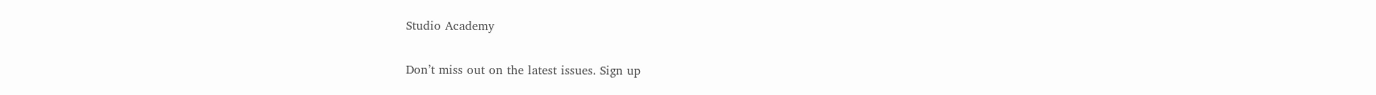Studio Academy

Don’t miss out on the latest issues. Sign up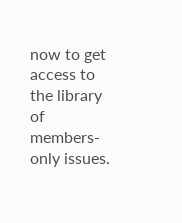now to get access to the library of members-only issues.